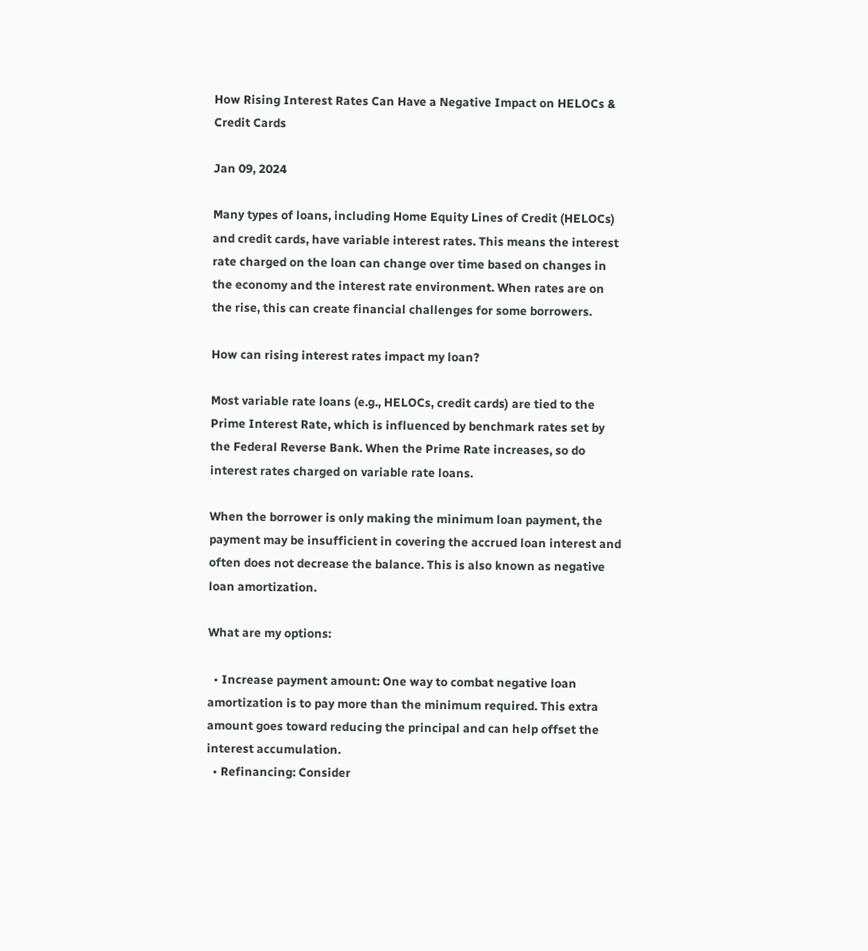How Rising Interest Rates Can Have a Negative Impact on HELOCs & Credit Cards

Jan 09, 2024

Many types of loans, including Home Equity Lines of Credit (HELOCs) and credit cards, have variable interest rates. This means the interest rate charged on the loan can change over time based on changes in the economy and the interest rate environment. When rates are on the rise, this can create financial challenges for some borrowers.

How can rising interest rates impact my loan?

Most variable rate loans (e.g., HELOCs, credit cards) are tied to the Prime Interest Rate, which is influenced by benchmark rates set by the Federal Reverse Bank. When the Prime Rate increases, so do interest rates charged on variable rate loans.

When the borrower is only making the minimum loan payment, the payment may be insufficient in covering the accrued loan interest and often does not decrease the balance. This is also known as negative loan amortization.

What are my options:

  • Increase payment amount: One way to combat negative loan amortization is to pay more than the minimum required. This extra amount goes toward reducing the principal and can help offset the interest accumulation.
  • Refinancing: Consider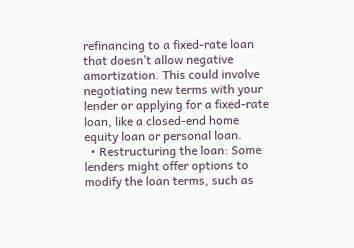refinancing to a fixed-rate loan that doesn’t allow negative amortization. This could involve negotiating new terms with your lender or applying for a fixed-rate loan, like a closed-end home equity loan or personal loan.
  • Restructuring the loan: Some lenders might offer options to modify the loan terms, such as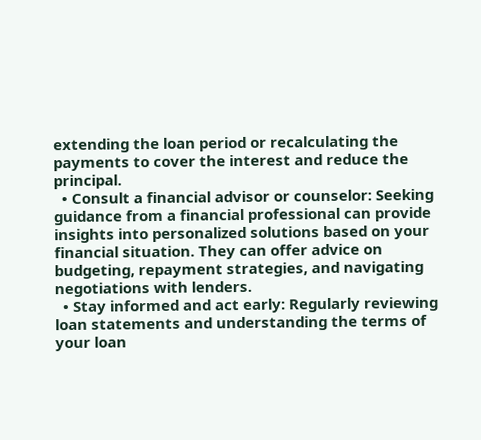extending the loan period or recalculating the payments to cover the interest and reduce the principal.
  • Consult a financial advisor or counselor: Seeking guidance from a financial professional can provide insights into personalized solutions based on your financial situation. They can offer advice on budgeting, repayment strategies, and navigating negotiations with lenders.
  • Stay informed and act early: Regularly reviewing loan statements and understanding the terms of your loan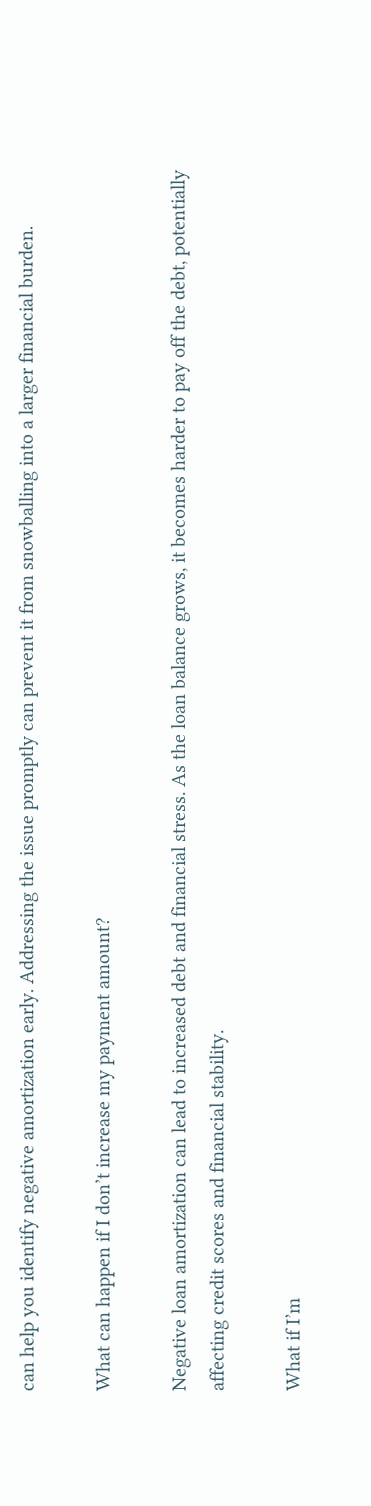can help you identify negative amortization early. Addressing the issue promptly can prevent it from snowballing into a larger financial burden.

What can happen if I don’t increase my payment amount?

Negative loan amortization can lead to increased debt and financial stress. As the loan balance grows, it becomes harder to pay off the debt, potentially affecting credit scores and financial stability.

What if I’m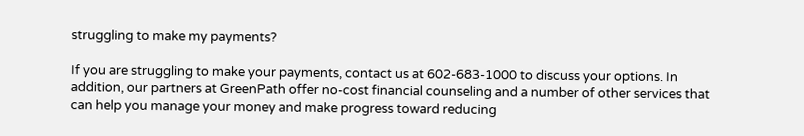struggling to make my payments?

If you are struggling to make your payments, contact us at 602-683-1000 to discuss your options. In addition, our partners at GreenPath offer no-cost financial counseling and a number of other services that can help you manage your money and make progress toward reducing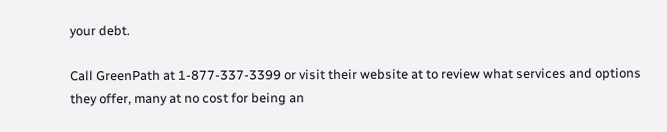your debt.

Call GreenPath at 1-877-337-3399 or visit their website at to review what services and options they offer, many at no cost for being an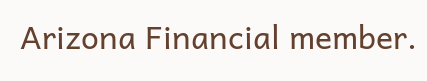Arizona Financial member.